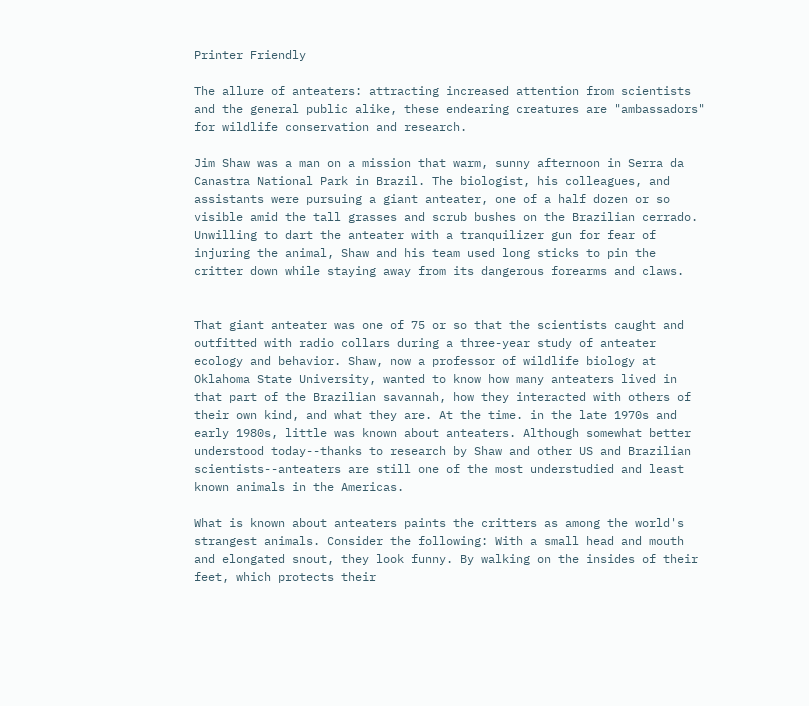Printer Friendly

The allure of anteaters: attracting increased attention from scientists and the general public alike, these endearing creatures are "ambassadors" for wildlife conservation and research.

Jim Shaw was a man on a mission that warm, sunny afternoon in Serra da Canastra National Park in Brazil. The biologist, his colleagues, and assistants were pursuing a giant anteater, one of a half dozen or so visible amid the tall grasses and scrub bushes on the Brazilian cerrado. Unwilling to dart the anteater with a tranquilizer gun for fear of injuring the animal, Shaw and his team used long sticks to pin the critter down while staying away from its dangerous forearms and claws.


That giant anteater was one of 75 or so that the scientists caught and outfitted with radio collars during a three-year study of anteater ecology and behavior. Shaw, now a professor of wildlife biology at Oklahoma State University, wanted to know how many anteaters lived in that part of the Brazilian savannah, how they interacted with others of their own kind, and what they are. At the time. in the late 1970s and early 1980s, little was known about anteaters. Although somewhat better understood today--thanks to research by Shaw and other US and Brazilian scientists--anteaters are still one of the most understudied and least known animals in the Americas.

What is known about anteaters paints the critters as among the world's strangest animals. Consider the following: With a small head and mouth and elongated snout, they look funny. By walking on the insides of their feet, which protects their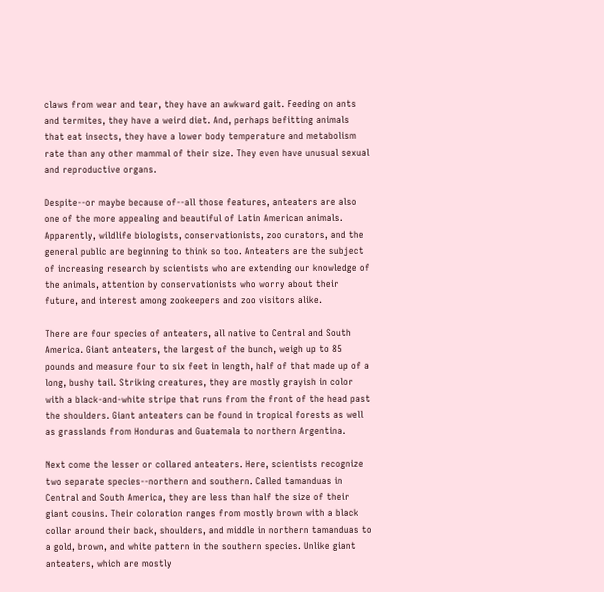claws from wear and tear, they have an awkward gait. Feeding on ants and termites, they have a weird diet. And, perhaps befitting animals that eat insects, they have a lower body temperature and metabolism rate than any other mammal of their size. They even have unusual sexual and reproductive organs.

Despite--or maybe because of--all those features, anteaters are also one of the more appealing and beautiful of Latin American animals. Apparently, wildlife biologists, conservationists, zoo curators, and the general public are beginning to think so too. Anteaters are the subject of increasing research by scientists who are extending our knowledge of the animals, attention by conservationists who worry about their future, and interest among zookeepers and zoo visitors alike.

There are four species of anteaters, all native to Central and South America. Giant anteaters, the largest of the bunch, weigh up to 85 pounds and measure four to six feet in length, half of that made up of a long, bushy tail. Striking creatures, they are mostly grayish in color with a black-and-white stripe that runs from the front of the head past the shoulders. Giant anteaters can be found in tropical forests as well as grasslands from Honduras and Guatemala to northern Argentina.

Next come the lesser or collared anteaters. Here, scientists recognize two separate species--northern and southern. Called tamanduas in Central and South America, they are less than half the size of their giant cousins. Their coloration ranges from mostly brown with a black collar around their back, shoulders, and middle in northern tamanduas to a gold, brown, and white pattern in the southern species. Unlike giant anteaters, which are mostly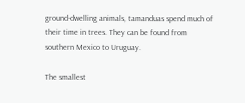ground-dwelling animals, tamanduas spend much of their time in trees. They can be found from southern Mexico to Uruguay.

The smallest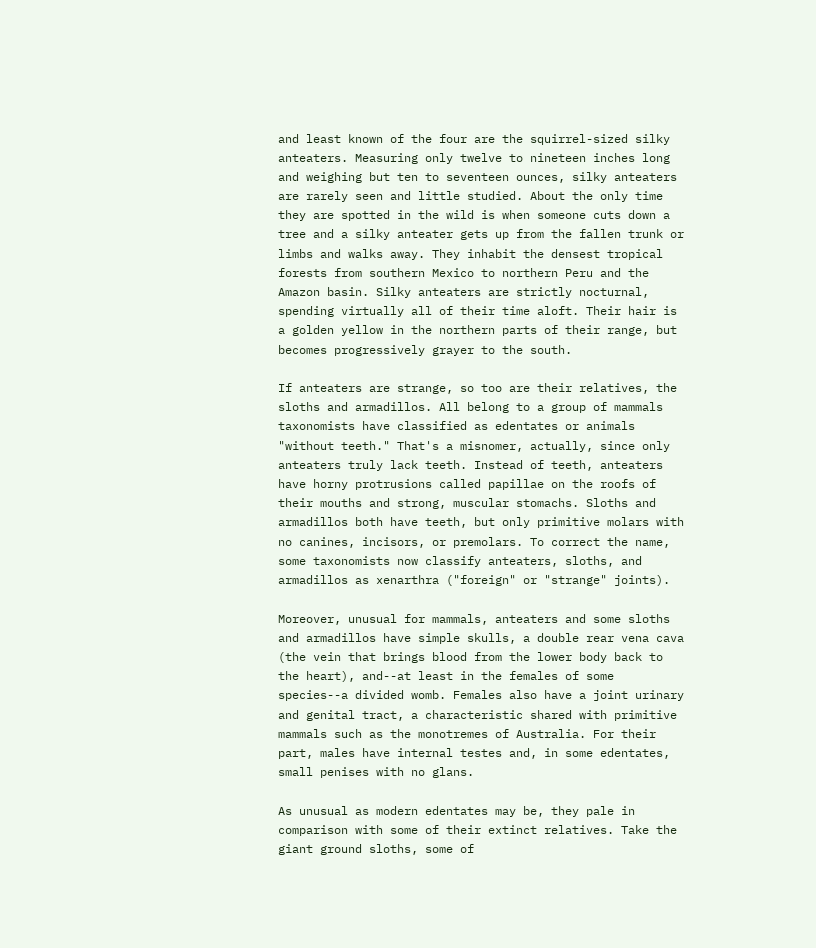and least known of the four are the squirrel-sized silky anteaters. Measuring only twelve to nineteen inches long and weighing but ten to seventeen ounces, silky anteaters are rarely seen and little studied. About the only time they are spotted in the wild is when someone cuts down a tree and a silky anteater gets up from the fallen trunk or limbs and walks away. They inhabit the densest tropical forests from southern Mexico to northern Peru and the Amazon basin. Silky anteaters are strictly nocturnal, spending virtually all of their time aloft. Their hair is a golden yellow in the northern parts of their range, but becomes progressively grayer to the south.

If anteaters are strange, so too are their relatives, the sloths and armadillos. All belong to a group of mammals taxonomists have classified as edentates or animals "without teeth." That's a misnomer, actually, since only anteaters truly lack teeth. Instead of teeth, anteaters have horny protrusions called papillae on the roofs of their mouths and strong, muscular stomachs. Sloths and armadillos both have teeth, but only primitive molars with no canines, incisors, or premolars. To correct the name, some taxonomists now classify anteaters, sloths, and armadillos as xenarthra ("foreign" or "strange" joints).

Moreover, unusual for mammals, anteaters and some sloths and armadillos have simple skulls, a double rear vena cava (the vein that brings blood from the lower body back to the heart), and--at least in the females of some species--a divided womb. Females also have a joint urinary and genital tract, a characteristic shared with primitive mammals such as the monotremes of Australia. For their part, males have internal testes and, in some edentates, small penises with no glans.

As unusual as modern edentates may be, they pale in comparison with some of their extinct relatives. Take the giant ground sloths, some of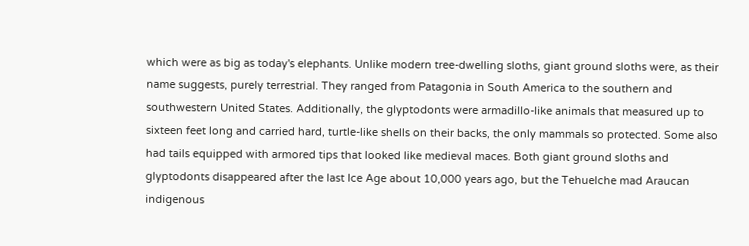which were as big as today's elephants. Unlike modern tree-dwelling sloths, giant ground sloths were, as their name suggests, purely terrestrial. They ranged from Patagonia in South America to the southern and southwestern United States. Additionally, the glyptodonts were armadillo-like animals that measured up to sixteen feet long and carried hard, turtle-like shells on their backs, the only mammals so protected. Some also had tails equipped with armored tips that looked like medieval maces. Both giant ground sloths and glyptodonts disappeared after the last Ice Age about 10,000 years ago, but the Tehuelche mad Araucan indigenous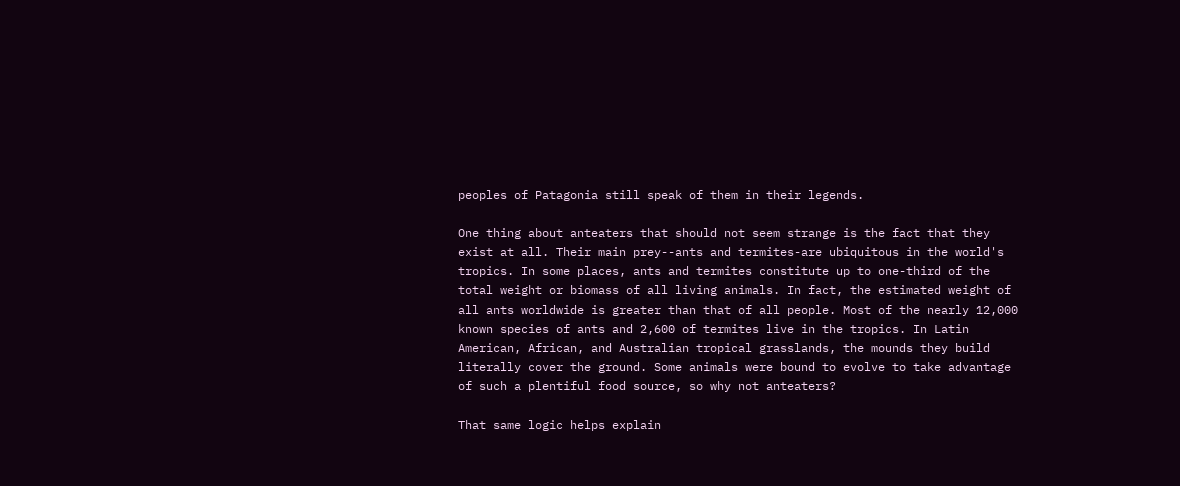peoples of Patagonia still speak of them in their legends.

One thing about anteaters that should not seem strange is the fact that they exist at all. Their main prey--ants and termites-are ubiquitous in the world's tropics. In some places, ants and termites constitute up to one-third of the total weight or biomass of all living animals. In fact, the estimated weight of all ants worldwide is greater than that of all people. Most of the nearly 12,000 known species of ants and 2,600 of termites live in the tropics. In Latin American, African, and Australian tropical grasslands, the mounds they build literally cover the ground. Some animals were bound to evolve to take advantage of such a plentiful food source, so why not anteaters?

That same logic helps explain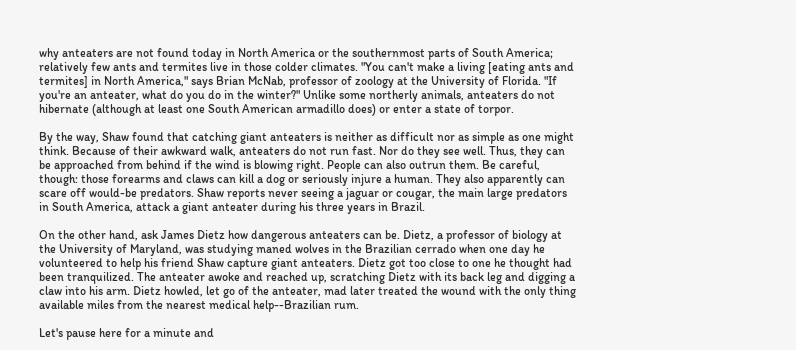why anteaters are not found today in North America or the southernmost parts of South America; relatively few ants and termites live in those colder climates. "You can't make a living [eating ants and termites] in North America," says Brian McNab, professor of zoology at the University of Florida. "If you're an anteater, what do you do in the winter?" Unlike some northerly animals, anteaters do not hibernate (although at least one South American armadillo does) or enter a state of torpor.

By the way, Shaw found that catching giant anteaters is neither as difficult nor as simple as one might think. Because of their awkward walk, anteaters do not run fast. Nor do they see well. Thus, they can be approached from behind if the wind is blowing right. People can also outrun them. Be careful, though: those forearms and claws can kill a dog or seriously injure a human. They also apparently can scare off would-be predators. Shaw reports never seeing a jaguar or cougar, the main large predators in South America, attack a giant anteater during his three years in Brazil.

On the other hand, ask James Dietz how dangerous anteaters can be. Dietz, a professor of biology at the University of Maryland, was studying maned wolves in the Brazilian cerrado when one day he volunteered to help his friend Shaw capture giant anteaters. Dietz got too close to one he thought had been tranquilized. The anteater awoke and reached up, scratching Dietz with its back leg and digging a claw into his arm. Dietz howled, let go of the anteater, mad later treated the wound with the only thing available miles from the nearest medical help--Brazilian rum.

Let's pause here for a minute and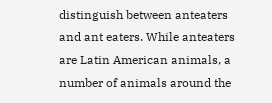distinguish between anteaters and ant eaters. While anteaters are Latin American animals, a number of animals around the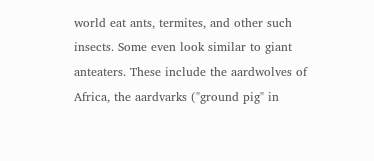world eat ants, termites, and other such insects. Some even look similar to giant anteaters. These include the aardwolves of Africa, the aardvarks ("ground pig" in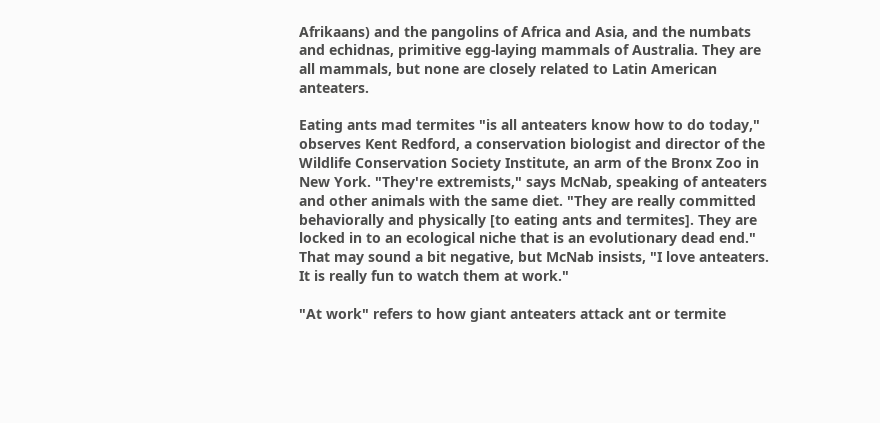Afrikaans) and the pangolins of Africa and Asia, and the numbats and echidnas, primitive egg-laying mammals of Australia. They are all mammals, but none are closely related to Latin American anteaters.

Eating ants mad termites "is all anteaters know how to do today," observes Kent Redford, a conservation biologist and director of the Wildlife Conservation Society Institute, an arm of the Bronx Zoo in New York. "They're extremists," says McNab, speaking of anteaters and other animals with the same diet. "They are really committed behaviorally and physically [to eating ants and termites]. They are locked in to an ecological niche that is an evolutionary dead end." That may sound a bit negative, but McNab insists, "I love anteaters. It is really fun to watch them at work."

"At work" refers to how giant anteaters attack ant or termite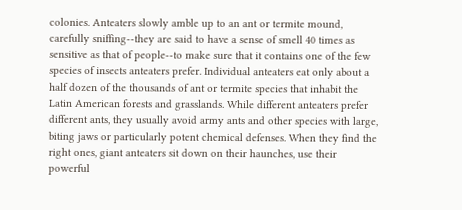colonies. Anteaters slowly amble up to an ant or termite mound, carefully sniffing--they are said to have a sense of smell 40 times as sensitive as that of people--to make sure that it contains one of the few species of insects anteaters prefer. Individual anteaters eat only about a half dozen of the thousands of ant or termite species that inhabit the Latin American forests and grasslands. While different anteaters prefer different ants, they usually avoid army ants and other species with large, biting jaws or particularly potent chemical defenses. When they find the right ones, giant anteaters sit down on their haunches, use their powerful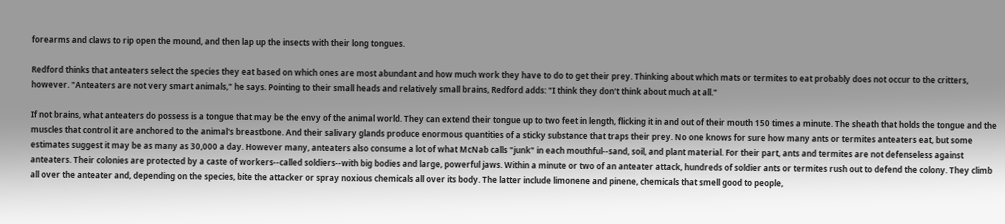forearms and claws to rip open the mound, and then lap up the insects with their long tongues.

Redford thinks that anteaters select the species they eat based on which ones are most abundant and how much work they have to do to get their prey. Thinking about which mats or termites to eat probably does not occur to the critters, however. "Anteaters are not very smart animals," he says. Pointing to their small heads and relatively small brains, Redford adds: "I think they don't think about much at all."

If not brains, what anteaters do possess is a tongue that may be the envy of the animal world. They can extend their tongue up to two feet in length, flicking it in and out of their mouth 150 times a minute. The sheath that holds the tongue and the muscles that control it are anchored to the animal's breastbone. And their salivary glands produce enormous quantities of a sticky substance that traps their prey. No one knows for sure how many ants or termites anteaters eat, but some estimates suggest it may be as many as 30,000 a day. However many, anteaters also consume a lot of what McNab calls "junk" in each mouthful--sand, soil, and plant material. For their part, ants and termites are not defenseless against anteaters. Their colonies are protected by a caste of workers--called soldiers--with big bodies and large, powerful jaws. Within a minute or two of an anteater attack, hundreds of soldier ants or termites rush out to defend the colony. They climb all over the anteater and, depending on the species, bite the attacker or spray noxious chemicals all over its body. The latter include limonene and pinene, chemicals that smell good to people,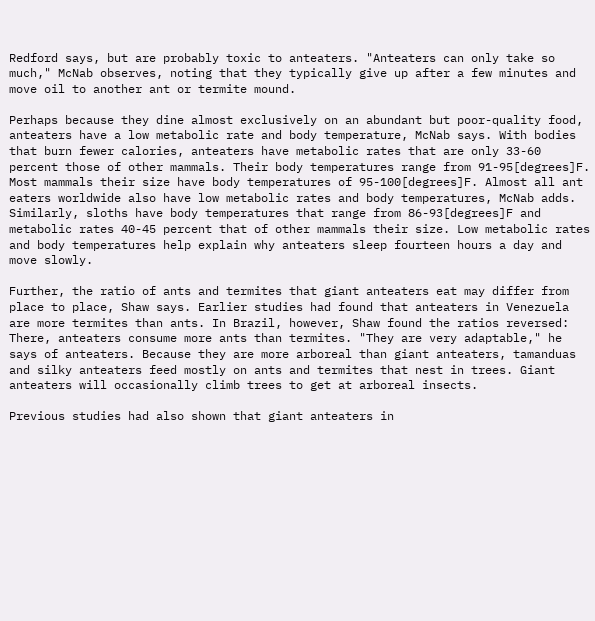Redford says, but are probably toxic to anteaters. "Anteaters can only take so much," McNab observes, noting that they typically give up after a few minutes and move oil to another ant or termite mound.

Perhaps because they dine almost exclusively on an abundant but poor-quality food, anteaters have a low metabolic rate and body temperature, McNab says. With bodies that burn fewer calories, anteaters have metabolic rates that are only 33-60 percent those of other mammals. Their body temperatures range from 91-95[degrees]F. Most mammals their size have body temperatures of 95-100[degrees]F. Almost all ant eaters worldwide also have low metabolic rates and body temperatures, McNab adds. Similarly, sloths have body temperatures that range from 86-93[degrees]F and metabolic rates 40-45 percent that of other mammals their size. Low metabolic rates and body temperatures help explain why anteaters sleep fourteen hours a day and move slowly.

Further, the ratio of ants and termites that giant anteaters eat may differ from place to place, Shaw says. Earlier studies had found that anteaters in Venezuela are more termites than ants. In Brazil, however, Shaw found the ratios reversed: There, anteaters consume more ants than termites. "They are very adaptable," he says of anteaters. Because they are more arboreal than giant anteaters, tamanduas and silky anteaters feed mostly on ants and termites that nest in trees. Giant anteaters will occasionally climb trees to get at arboreal insects.

Previous studies had also shown that giant anteaters in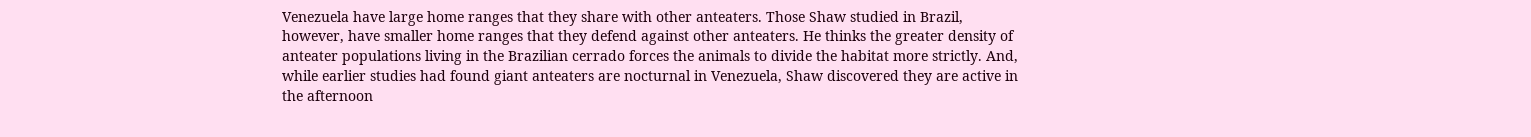Venezuela have large home ranges that they share with other anteaters. Those Shaw studied in Brazil, however, have smaller home ranges that they defend against other anteaters. He thinks the greater density of anteater populations living in the Brazilian cerrado forces the animals to divide the habitat more strictly. And, while earlier studies had found giant anteaters are nocturnal in Venezuela, Shaw discovered they are active in the afternoon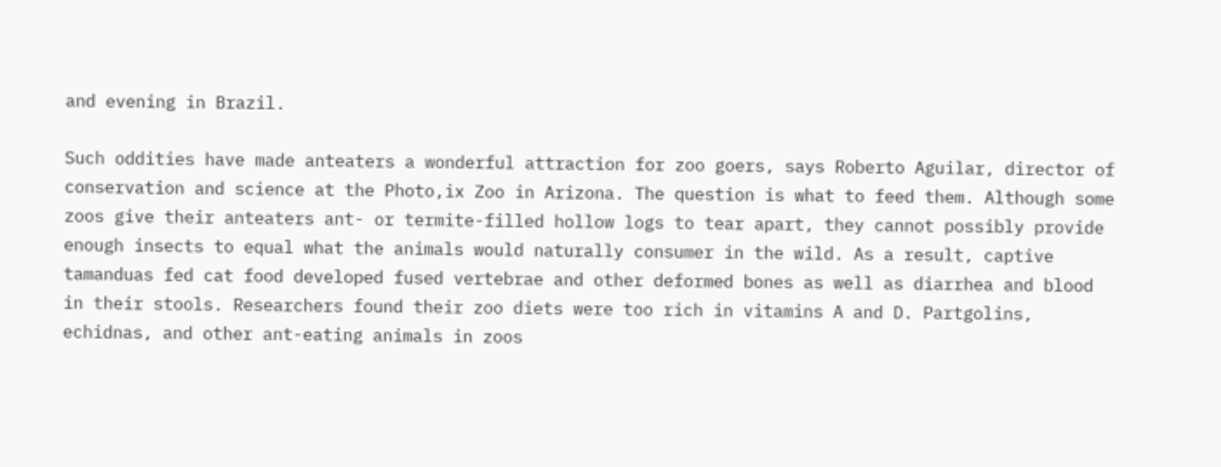and evening in Brazil.

Such oddities have made anteaters a wonderful attraction for zoo goers, says Roberto Aguilar, director of conservation and science at the Photo,ix Zoo in Arizona. The question is what to feed them. Although some zoos give their anteaters ant- or termite-filled hollow logs to tear apart, they cannot possibly provide enough insects to equal what the animals would naturally consumer in the wild. As a result, captive tamanduas fed cat food developed fused vertebrae and other deformed bones as well as diarrhea and blood in their stools. Researchers found their zoo diets were too rich in vitamins A and D. Partgolins, echidnas, and other ant-eating animals in zoos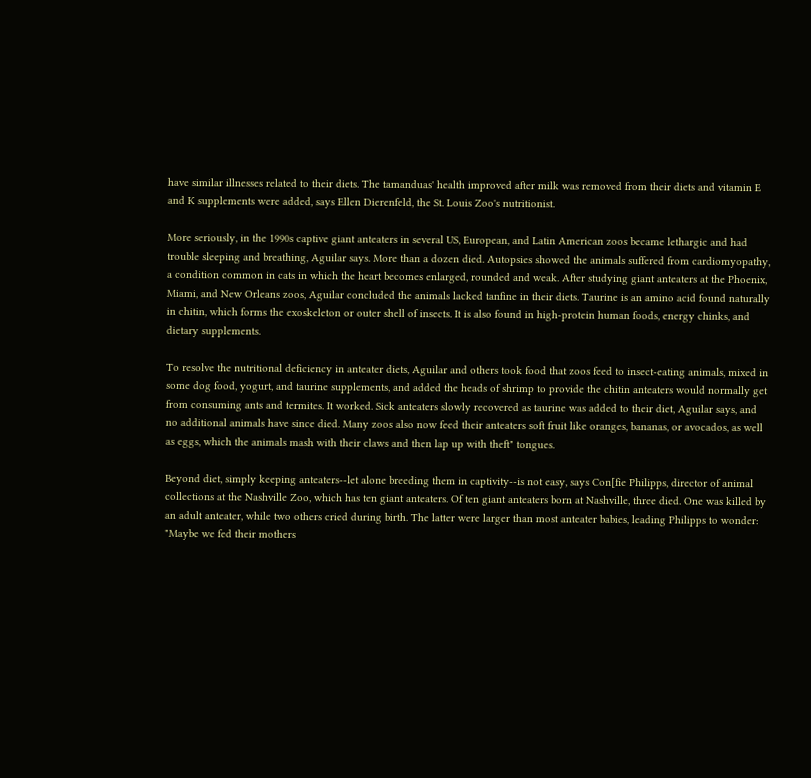have similar illnesses related to their diets. The tamanduas' health improved after milk was removed from their diets and vitamin E and K supplements were added, says Ellen Dierenfeld, the St. Louis Zoo's nutritionist.

More seriously, in the 1990s captive giant anteaters in several US, European, and Latin American zoos became lethargic and had trouble sleeping and breathing, Aguilar says. More than a dozen died. Autopsies showed the animals suffered from cardiomyopathy, a condition common in cats in which the heart becomes enlarged, rounded and weak. After studying giant anteaters at the Phoenix, Miami, and New Orleans zoos, Aguilar concluded the animals lacked tanfine in their diets. Taurine is an amino acid found naturally in chitin, which forms the exoskeleton or outer shell of insects. It is also found in high-protein human foods, energy chinks, and dietary supplements.

To resolve the nutritional deficiency in anteater diets, Aguilar and others took food that zoos feed to insect-eating animals, mixed in some dog food, yogurt, and taurine supplements, and added the heads of shrimp to provide the chitin anteaters would normally get from consuming ants and termites. It worked. Sick anteaters slowly recovered as taurine was added to their diet, Aguilar says, and no additional animals have since died. Many zoos also now feed their anteaters soft fruit like oranges, bananas, or avocados, as well as eggs, which the animals mash with their claws and then lap up with theft" tongues.

Beyond diet, simply keeping anteaters--let alone breeding them in captivity--is not easy, says Con[fie Philipps, director of animal collections at the Nashville Zoo, which has ten giant anteaters. Of ten giant anteaters born at Nashville, three died. One was killed by an adult anteater, while two others cried during birth. The latter were larger than most anteater babies, leading Philipps to wonder: "Maybe we fed their mothers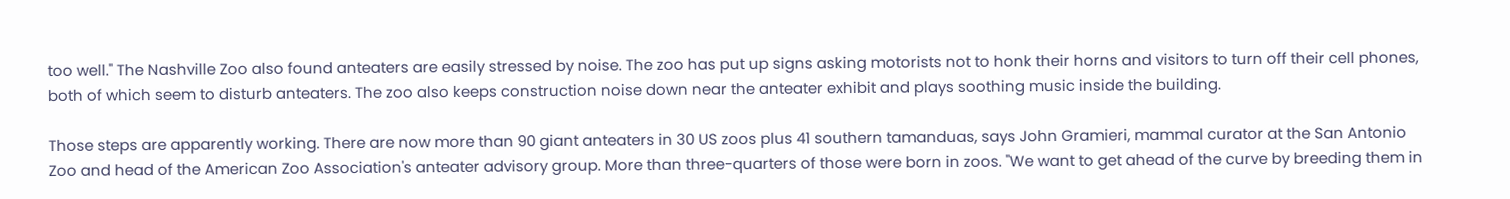too well." The Nashville Zoo also found anteaters are easily stressed by noise. The zoo has put up signs asking motorists not to honk their horns and visitors to turn off their cell phones, both of which seem to disturb anteaters. The zoo also keeps construction noise down near the anteater exhibit and plays soothing music inside the building.

Those steps are apparently working. There are now more than 90 giant anteaters in 30 US zoos plus 41 southern tamanduas, says John Gramieri, mammal curator at the San Antonio Zoo and head of the American Zoo Association's anteater advisory group. More than three-quarters of those were born in zoos. "We want to get ahead of the curve by breeding them in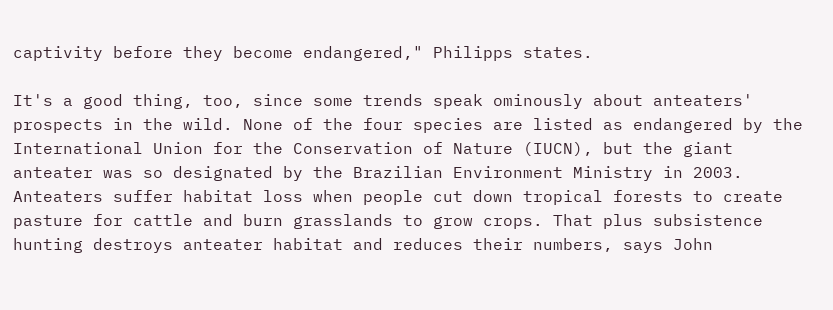captivity before they become endangered," Philipps states.

It's a good thing, too, since some trends speak ominously about anteaters' prospects in the wild. None of the four species are listed as endangered by the International Union for the Conservation of Nature (IUCN), but the giant anteater was so designated by the Brazilian Environment Ministry in 2003. Anteaters suffer habitat loss when people cut down tropical forests to create pasture for cattle and burn grasslands to grow crops. That plus subsistence hunting destroys anteater habitat and reduces their numbers, says John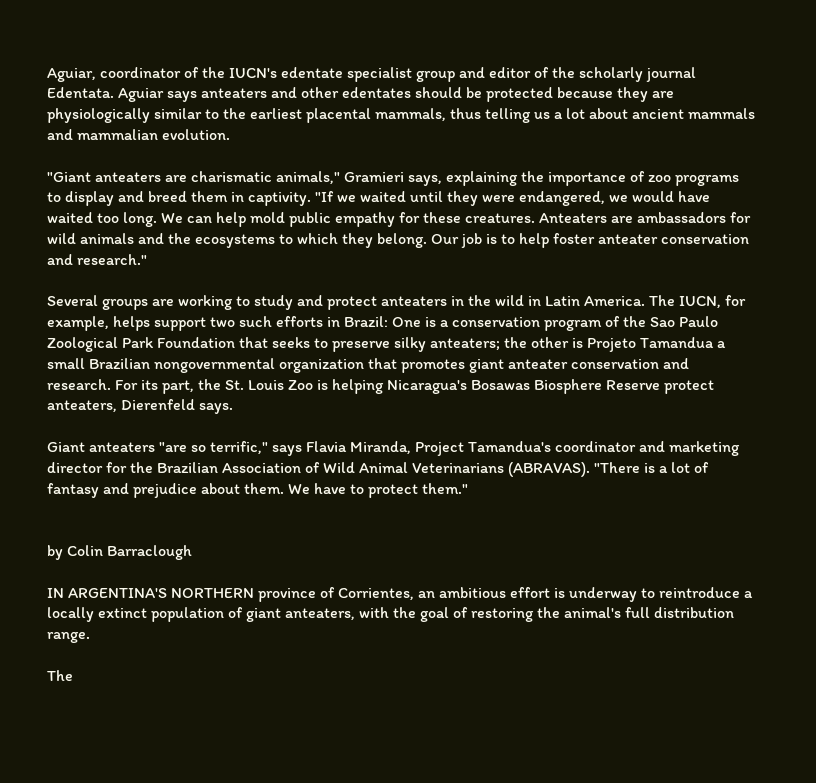Aguiar, coordinator of the IUCN's edentate specialist group and editor of the scholarly journal Edentata. Aguiar says anteaters and other edentates should be protected because they are physiologically similar to the earliest placental mammals, thus telling us a lot about ancient mammals and mammalian evolution.

"Giant anteaters are charismatic animals," Gramieri says, explaining the importance of zoo programs to display and breed them in captivity. "If we waited until they were endangered, we would have waited too long. We can help mold public empathy for these creatures. Anteaters are ambassadors for wild animals and the ecosystems to which they belong. Our job is to help foster anteater conservation and research."

Several groups are working to study and protect anteaters in the wild in Latin America. The IUCN, for example, helps support two such efforts in Brazil: One is a conservation program of the Sao Paulo Zoological Park Foundation that seeks to preserve silky anteaters; the other is Projeto Tamandua a small Brazilian nongovernmental organization that promotes giant anteater conservation and research. For its part, the St. Louis Zoo is helping Nicaragua's Bosawas Biosphere Reserve protect anteaters, Dierenfeld says.

Giant anteaters "are so terrific," says Flavia Miranda, Project Tamandua's coordinator and marketing director for the Brazilian Association of Wild Animal Veterinarians (ABRAVAS). "There is a lot of fantasy and prejudice about them. We have to protect them."


by Colin Barraclough

IN ARGENTINA'S NORTHERN province of Corrientes, an ambitious effort is underway to reintroduce a locally extinct population of giant anteaters, with the goal of restoring the animal's full distribution range.

The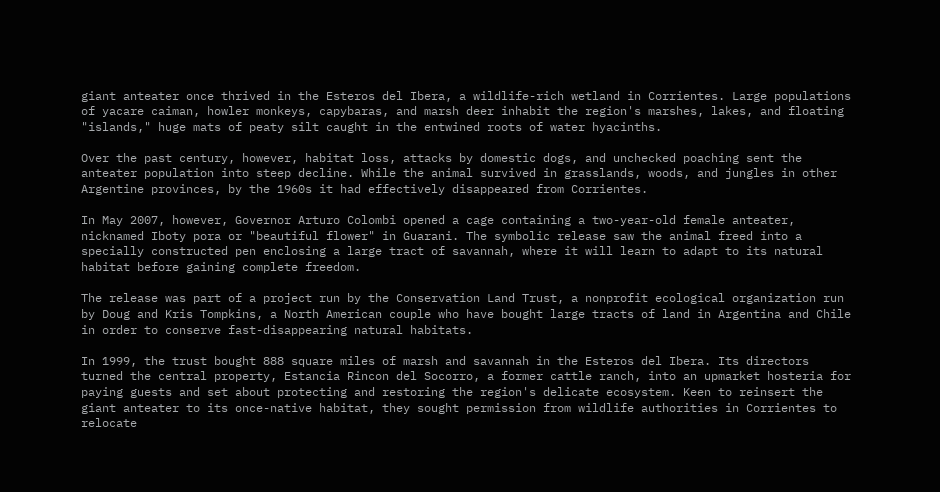giant anteater once thrived in the Esteros del Ibera, a wildlife-rich wetland in Corrientes. Large populations of yacare caiman, howler monkeys, capybaras, and marsh deer inhabit the region's marshes, lakes, and floating "islands," huge mats of peaty silt caught in the entwined roots of water hyacinths.

Over the past century, however, habitat loss, attacks by domestic dogs, and unchecked poaching sent the anteater population into steep decline. While the animal survived in grasslands, woods, and jungles in other Argentine provinces, by the 1960s it had effectively disappeared from Corrientes.

In May 2007, however, Governor Arturo Colombi opened a cage containing a two-year-old female anteater, nicknamed Iboty pora or "beautiful flower" in Guarani. The symbolic release saw the animal freed into a specially constructed pen enclosing a large tract of savannah, where it will learn to adapt to its natural habitat before gaining complete freedom.

The release was part of a project run by the Conservation Land Trust, a nonprofit ecological organization run by Doug and Kris Tompkins, a North American couple who have bought large tracts of land in Argentina and Chile in order to conserve fast-disappearing natural habitats.

In 1999, the trust bought 888 square miles of marsh and savannah in the Esteros del Ibera. Its directors turned the central property, Estancia Rincon del Socorro, a former cattle ranch, into an upmarket hosteria for paying guests and set about protecting and restoring the region's delicate ecosystem. Keen to reinsert the giant anteater to its once-native habitat, they sought permission from wildlife authorities in Corrientes to relocate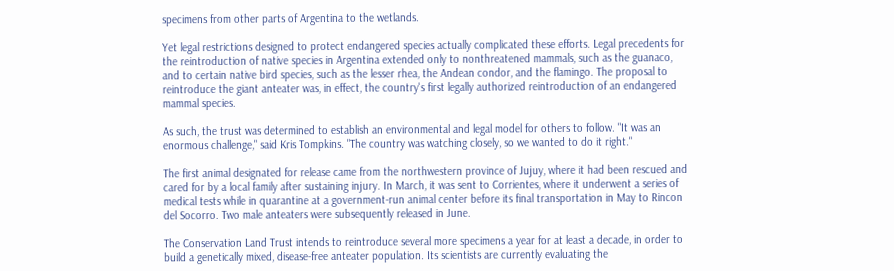specimens from other parts of Argentina to the wetlands.

Yet legal restrictions designed to protect endangered species actually complicated these efforts. Legal precedents for the reintroduction of native species in Argentina extended only to nonthreatened mammals, such as the guanaco, and to certain native bird species, such as the lesser rhea, the Andean condor, and the flamingo. The proposal to reintroduce the giant anteater was, in effect, the country's first legally authorized reintroduction of an endangered mammal species.

As such, the trust was determined to establish an environmental and legal model for others to follow. "It was an enormous challenge," said Kris Tompkins. "The country was watching closely, so we wanted to do it right."

The first animal designated for release came from the northwestern province of Jujuy, where it had been rescued and cared for by a local family after sustaining injury. In March, it was sent to Corrientes, where it underwent a series of medical tests while in quarantine at a government-run animal center before its final transportation in May to Rincon del Socorro. Two male anteaters were subsequently released in June.

The Conservation Land Trust intends to reintroduce several more specimens a year for at least a decade, in order to build a genetically mixed, disease-free anteater population. Its scientists are currently evaluating the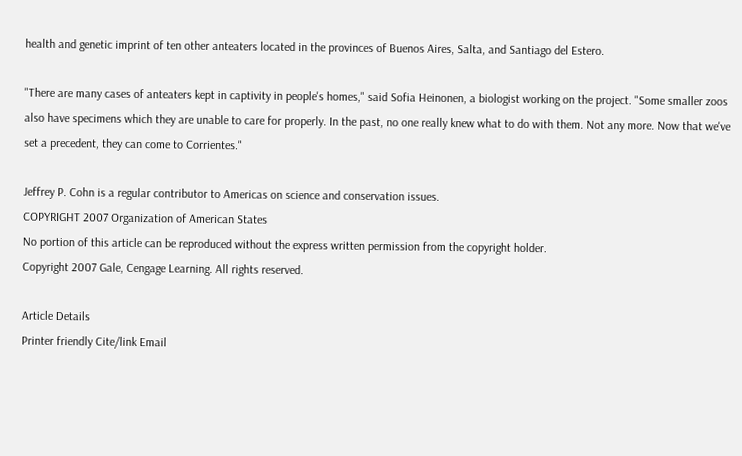health and genetic imprint of ten other anteaters located in the provinces of Buenos Aires, Salta, and Santiago del Estero.

"There are many cases of anteaters kept in captivity in people's homes," said Sofia Heinonen, a biologist working on the project. "Some smaller zoos also have specimens which they are unable to care for properly. In the past, no one really knew what to do with them. Not any more. Now that we've set a precedent, they can come to Corrientes."

Jeffrey P. Cohn is a regular contributor to Americas on science and conservation issues.
COPYRIGHT 2007 Organization of American States
No portion of this article can be reproduced without the express written permission from the copyright holder.
Copyright 2007 Gale, Cengage Learning. All rights reserved.

Article Details
Printer friendly Cite/link Email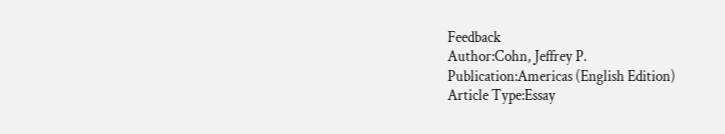Feedback
Author:Cohn, Jeffrey P.
Publication:Americas (English Edition)
Article Type:Essay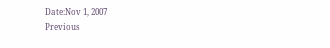Date:Nov 1, 2007
Previous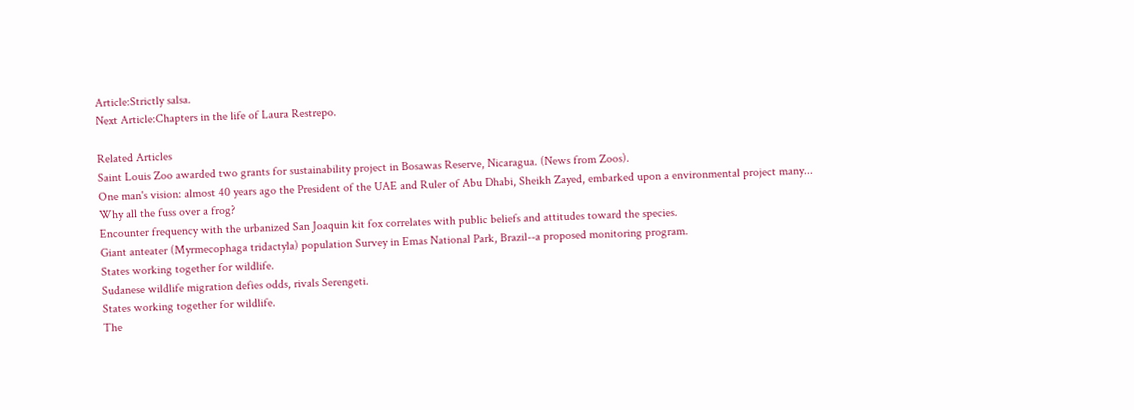Article:Strictly salsa.
Next Article:Chapters in the life of Laura Restrepo.

Related Articles
Saint Louis Zoo awarded two grants for sustainability project in Bosawas Reserve, Nicaragua. (News from Zoos).
One man's vision: almost 40 years ago the President of the UAE and Ruler of Abu Dhabi, Sheikh Zayed, embarked upon a environmental project many...
Why all the fuss over a frog?
Encounter frequency with the urbanized San Joaquin kit fox correlates with public beliefs and attitudes toward the species.
Giant anteater (Myrmecophaga tridactyla) population Survey in Emas National Park, Brazil--a proposed monitoring program.
States working together for wildlife.
Sudanese wildlife migration defies odds, rivals Serengeti.
States working together for wildlife.
The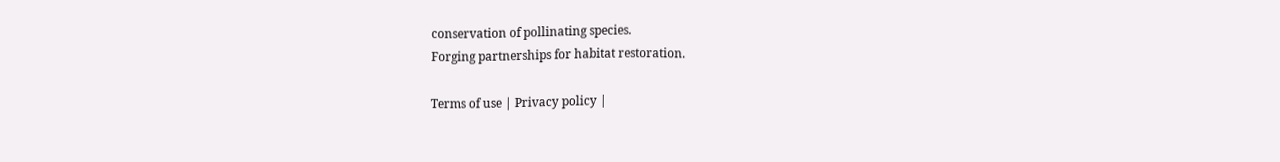conservation of pollinating species.
Forging partnerships for habitat restoration.

Terms of use | Privacy policy |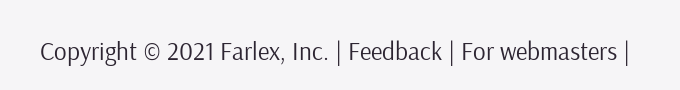Copyright © 2021 Farlex, Inc. | Feedback | For webmasters |